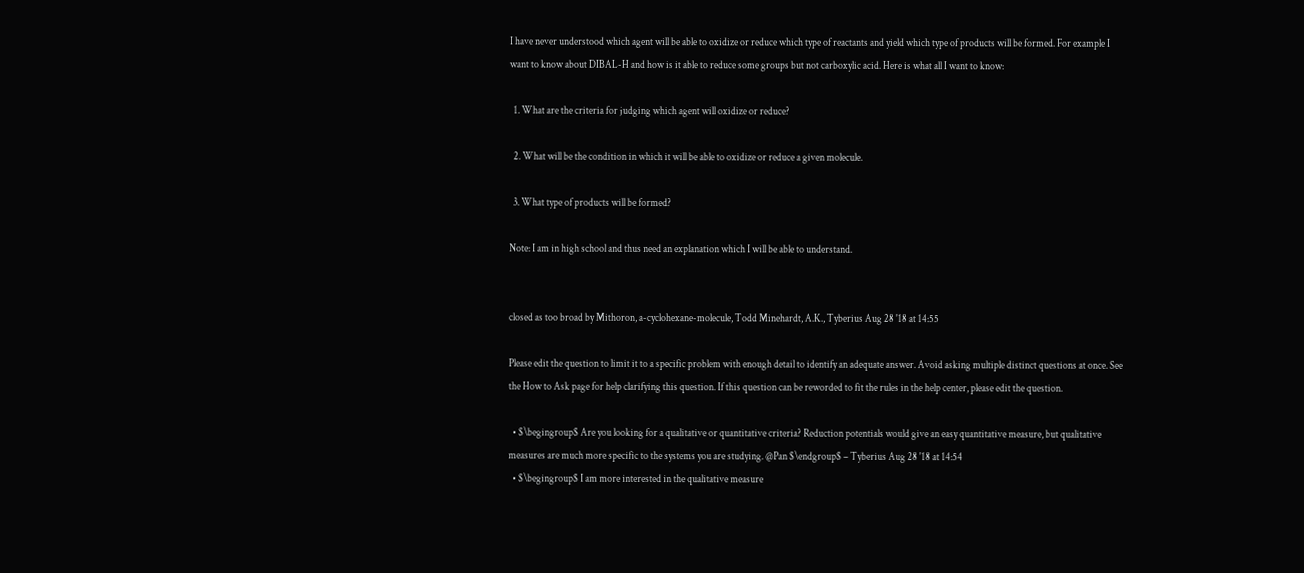I have never understood which agent will be able to oxidize or reduce which type of reactants and yield which type of products will be formed. For example I want to know about DIBAL-H and how is it able to reduce some groups but not carboxylic acid. Here is what all I want to know:

  1. What are the criteria for judging which agent will oxidize or reduce?

  2. What will be the condition in which it will be able to oxidize or reduce a given molecule.

  3. What type of products will be formed?

Note: I am in high school and thus need an explanation which I will be able to understand.


closed as too broad by Mithoron, a-cyclohexane-molecule, Todd Minehardt, A.K., Tyberius Aug 28 '18 at 14:55

Please edit the question to limit it to a specific problem with enough detail to identify an adequate answer. Avoid asking multiple distinct questions at once. See the How to Ask page for help clarifying this question. If this question can be reworded to fit the rules in the help center, please edit the question.

  • $\begingroup$ Are you looking for a qualitative or quantitative criteria? Reduction potentials would give an easy quantitative measure, but qualitative measures are much more specific to the systems you are studying. @Pan $\endgroup$ – Tyberius Aug 28 '18 at 14:54
  • $\begingroup$ I am more interested in the qualitative measure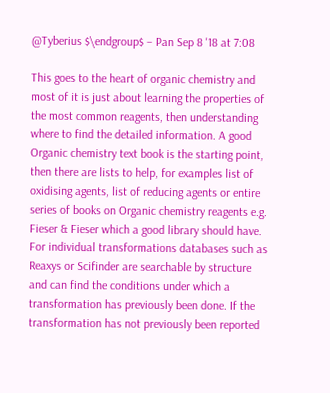@Tyberius $\endgroup$ – Pan Sep 8 '18 at 7:08

This goes to the heart of organic chemistry and most of it is just about learning the properties of the most common reagents, then understanding where to find the detailed information. A good Organic chemistry text book is the starting point, then there are lists to help, for examples list of oxidising agents, list of reducing agents or entire series of books on Organic chemistry reagents e.g. Fieser & Fieser which a good library should have. For individual transformations databases such as Reaxys or Scifinder are searchable by structure and can find the conditions under which a transformation has previously been done. If the transformation has not previously been reported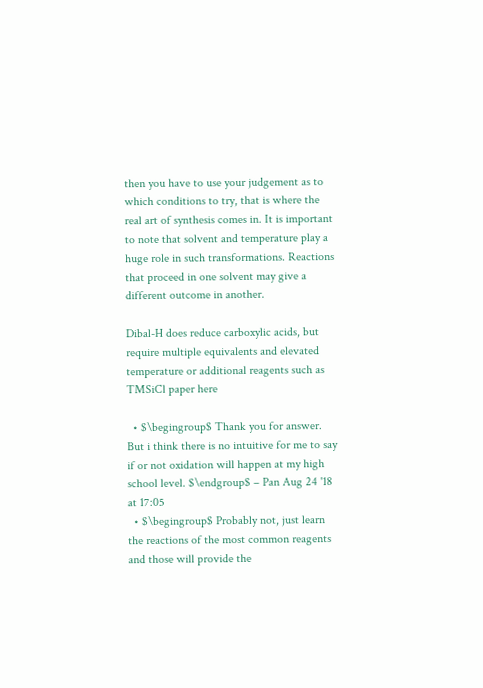then you have to use your judgement as to which conditions to try, that is where the real art of synthesis comes in. It is important to note that solvent and temperature play a huge role in such transformations. Reactions that proceed in one solvent may give a different outcome in another.

Dibal-H does reduce carboxylic acids, but require multiple equivalents and elevated temperature or additional reagents such as TMSiCl paper here

  • $\begingroup$ Thank you for answer. But i think there is no intuitive for me to say if or not oxidation will happen at my high school level. $\endgroup$ – Pan Aug 24 '18 at 17:05
  • $\begingroup$ Probably not, just learn the reactions of the most common reagents and those will provide the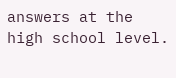answers at the high school level.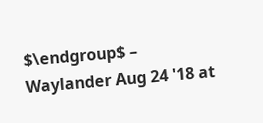$\endgroup$ – Waylander Aug 24 '18 at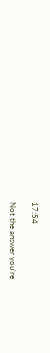17:54

Not the answer you're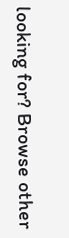looking for? Browse other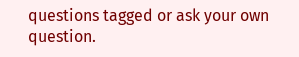questions tagged or ask your own question.